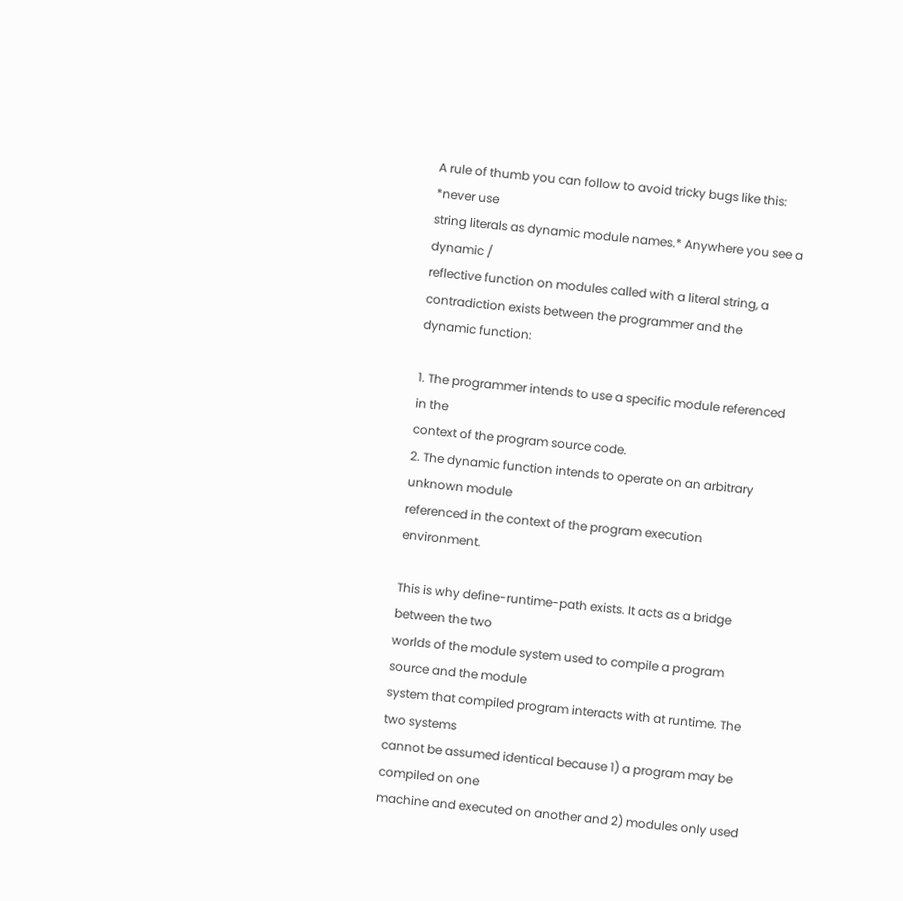A rule of thumb you can follow to avoid tricky bugs like this: *never use
string literals as dynamic module names.* Anywhere you see a dynamic /
reflective function on modules called with a literal string, a
contradiction exists between the programmer and the dynamic function:

1. The programmer intends to use a specific module referenced in the
context of the program source code.
2. The dynamic function intends to operate on an arbitrary unknown module
referenced in the context of the program execution environment.

This is why define-runtime-path exists. It acts as a bridge between the two
worlds of the module system used to compile a program source and the module
system that compiled program interacts with at runtime. The two systems
cannot be assumed identical because 1) a program may be compiled on one
machine and executed on another and 2) modules only used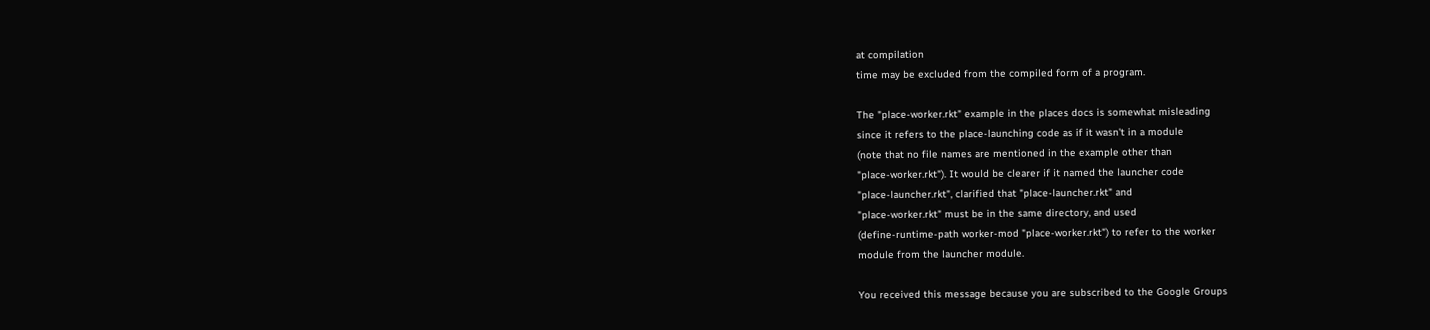at compilation
time may be excluded from the compiled form of a program.

The "place-worker.rkt" example in the places docs is somewhat misleading
since it refers to the place-launching code as if it wasn't in a module
(note that no file names are mentioned in the example other than
"place-worker.rkt"). It would be clearer if it named the launcher code
"place-launcher.rkt", clarified that "place-launcher.rkt" and
"place-worker.rkt" must be in the same directory, and used
(define-runtime-path worker-mod "place-worker.rkt") to refer to the worker
module from the launcher module.

You received this message because you are subscribed to the Google Groups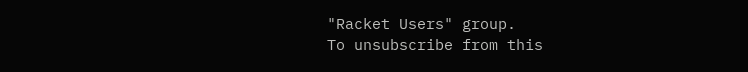"Racket Users" group.
To unsubscribe from this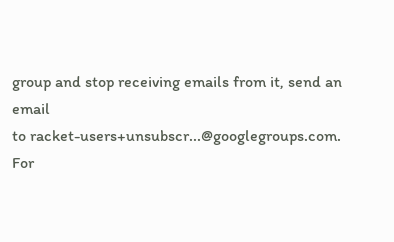group and stop receiving emails from it, send an email
to racket-users+unsubscr...@googlegroups.com.
For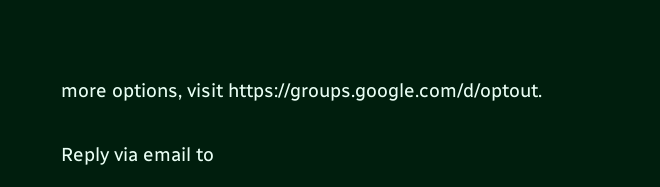more options, visit https://groups.google.com/d/optout.

Reply via email to